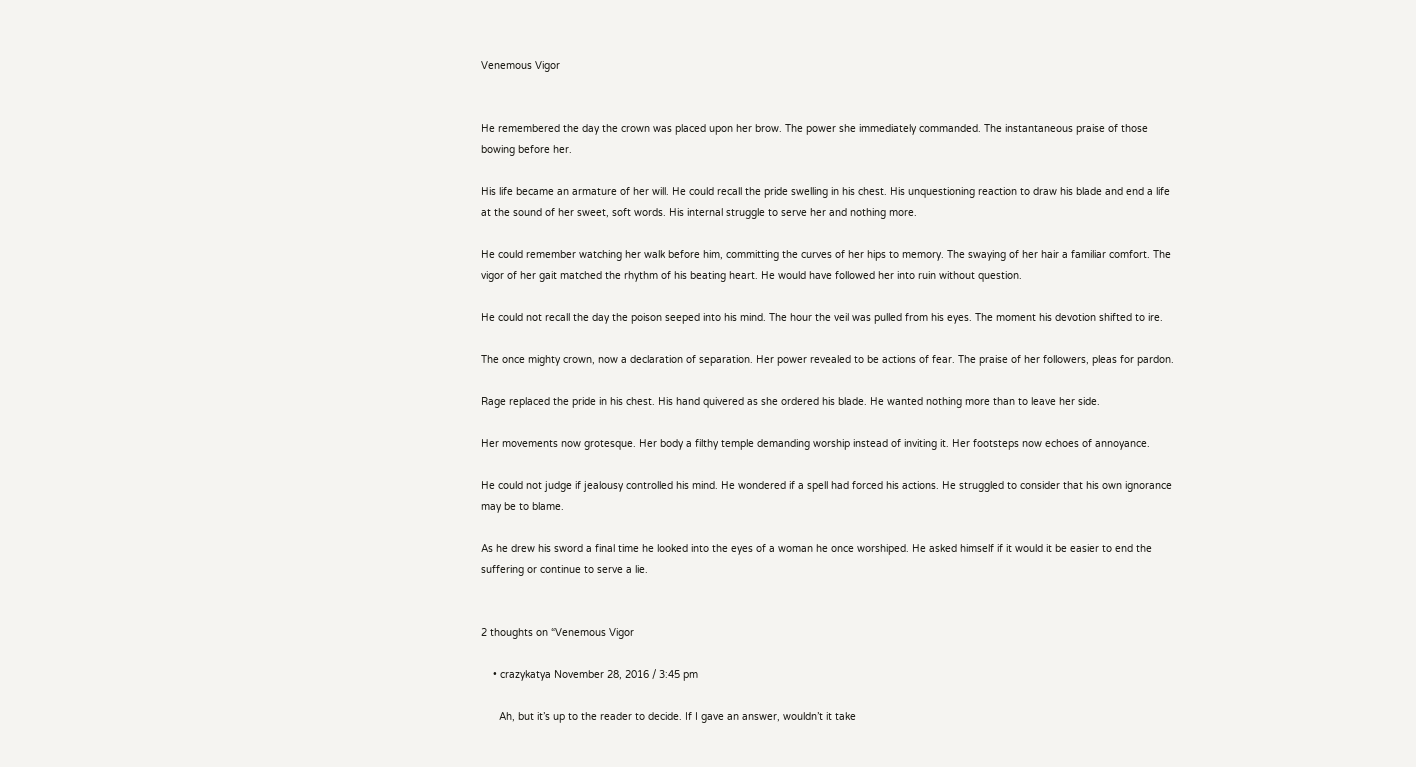Venemous Vigor


He remembered the day the crown was placed upon her brow. The power she immediately commanded. The instantaneous praise of those bowing before her.

His life became an armature of her will. He could recall the pride swelling in his chest. His unquestioning reaction to draw his blade and end a life at the sound of her sweet, soft words. His internal struggle to serve her and nothing more.

He could remember watching her walk before him, committing the curves of her hips to memory. The swaying of her hair a familiar comfort. The vigor of her gait matched the rhythm of his beating heart. He would have followed her into ruin without question.

He could not recall the day the poison seeped into his mind. The hour the veil was pulled from his eyes. The moment his devotion shifted to ire.

The once mighty crown, now a declaration of separation. Her power revealed to be actions of fear. The praise of her followers, pleas for pardon.

Rage replaced the pride in his chest. His hand quivered as she ordered his blade. He wanted nothing more than to leave her side.

Her movements now grotesque. Her body a filthy temple demanding worship instead of inviting it. Her footsteps now echoes of annoyance.

He could not judge if jealousy controlled his mind. He wondered if a spell had forced his actions. He struggled to consider that his own ignorance may be to blame.

As he drew his sword a final time he looked into the eyes of a woman he once worshiped. He asked himself if it would it be easier to end the suffering or continue to serve a lie.


2 thoughts on “Venemous Vigor

    • crazykatya November 28, 2016 / 3:45 pm

      Ah, but it’s up to the reader to decide. If I gave an answer, wouldn’t it take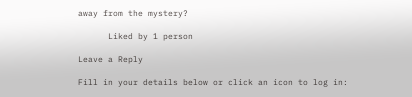away from the mystery?

      Liked by 1 person

Leave a Reply

Fill in your details below or click an icon to log in: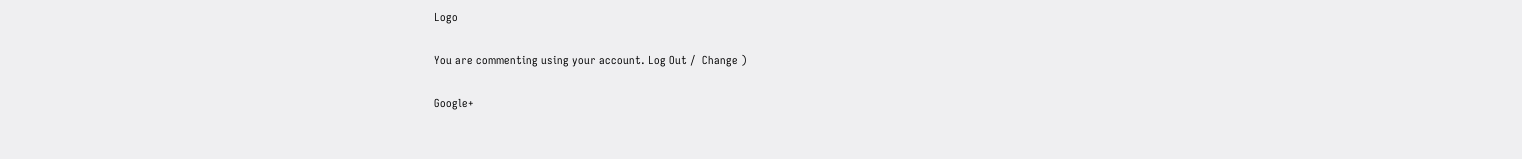Logo

You are commenting using your account. Log Out /  Change )

Google+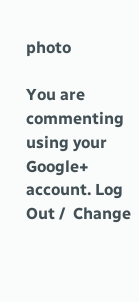photo

You are commenting using your Google+ account. Log Out /  Change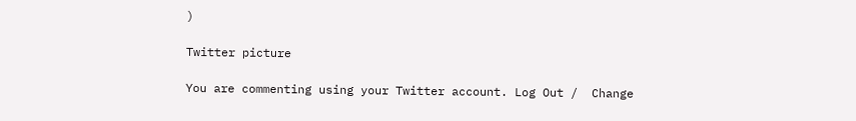)

Twitter picture

You are commenting using your Twitter account. Log Out /  Change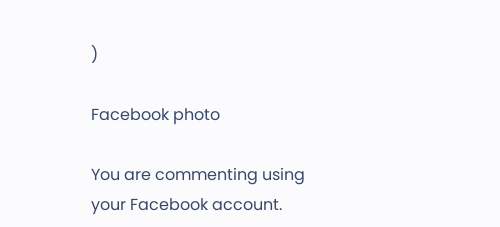)

Facebook photo

You are commenting using your Facebook account.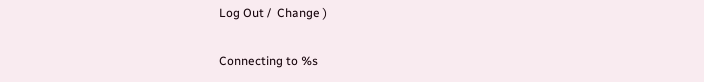Log Out /  Change )


Connecting to %s